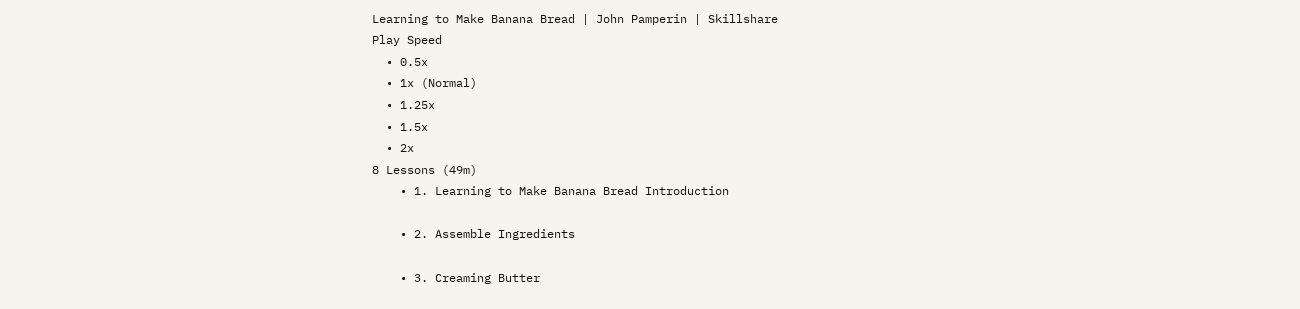Learning to Make Banana Bread | John Pamperin | Skillshare
Play Speed
  • 0.5x
  • 1x (Normal)
  • 1.25x
  • 1.5x
  • 2x
8 Lessons (49m)
    • 1. Learning to Make Banana Bread Introduction

    • 2. Assemble Ingredients

    • 3. Creaming Butter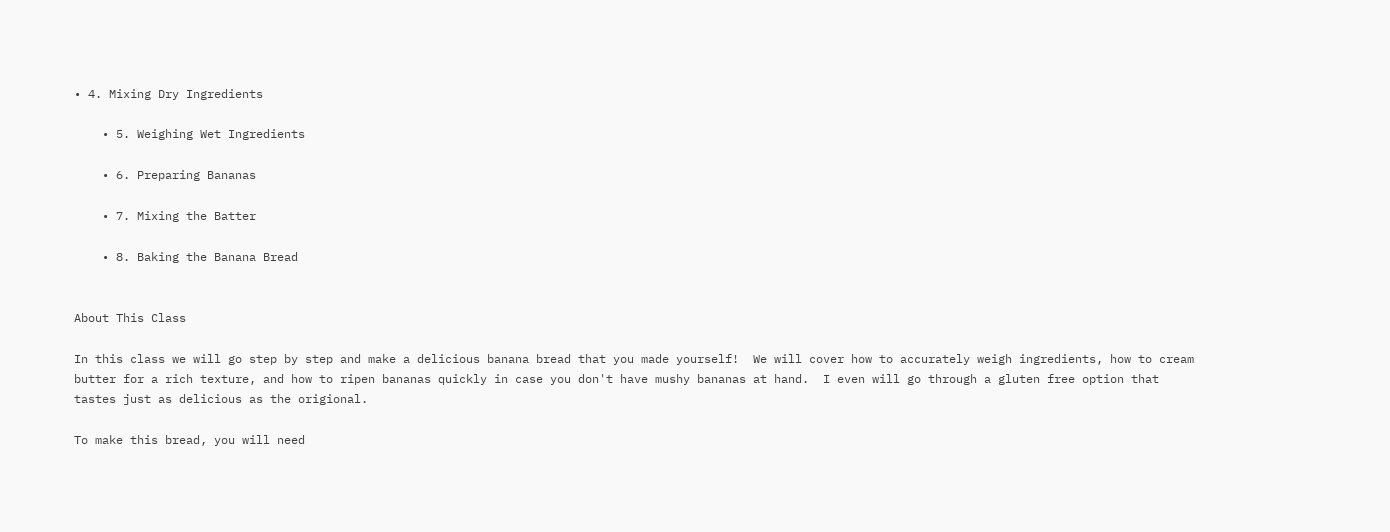• 4. Mixing Dry Ingredients

    • 5. Weighing Wet Ingredients

    • 6. Preparing Bananas

    • 7. Mixing the Batter

    • 8. Baking the Banana Bread


About This Class

In this class we will go step by step and make a delicious banana bread that you made yourself!  We will cover how to accurately weigh ingredients, how to cream butter for a rich texture, and how to ripen bananas quickly in case you don't have mushy bananas at hand.  I even will go through a gluten free option that tastes just as delicious as the origional.

To make this bread, you will need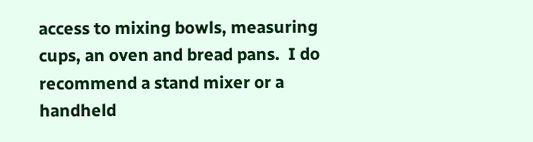access to mixing bowls, measuring cups, an oven and bread pans.  I do recommend a stand mixer or a handheld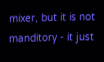mixer, but it is not manditory - it just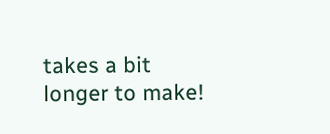takes a bit longer to make!